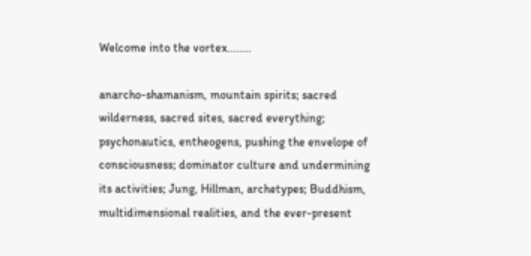Welcome into the vortex........

anarcho-shamanism, mountain spirits; sacred wilderness, sacred sites, sacred everything; psychonautics, entheogens, pushing the envelope of consciousness; dominator culture and undermining its activities; Jung, Hillman, archetypes; Buddhism, multidimensional realities, and the ever-present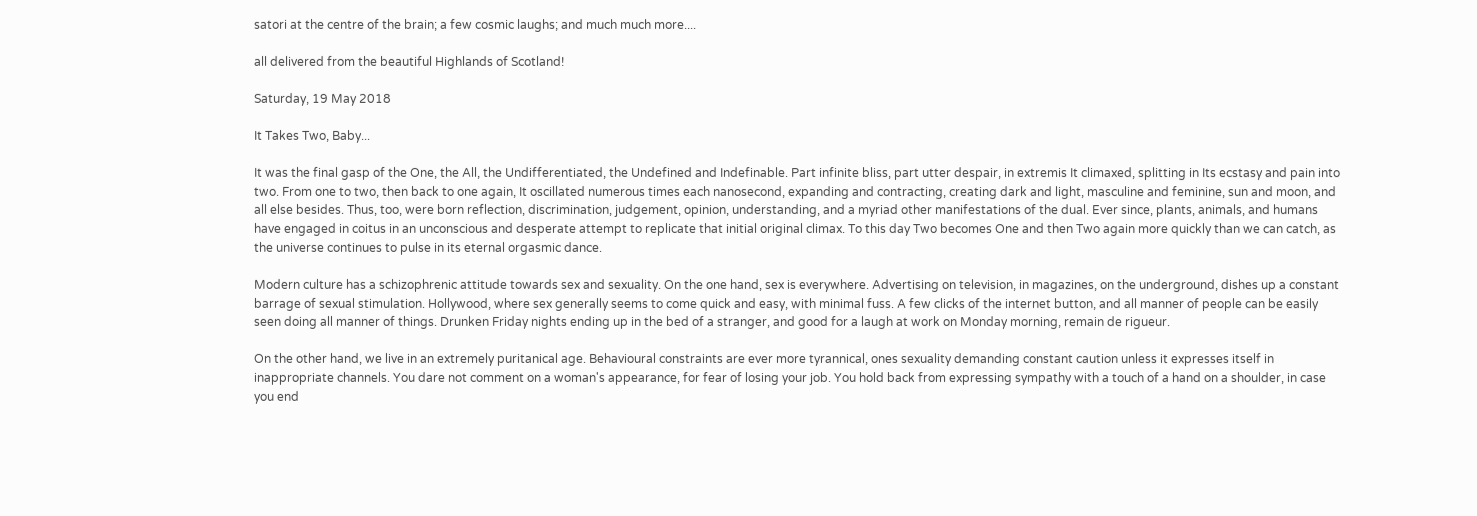satori at the centre of the brain; a few cosmic laughs; and much much more....

all delivered from the beautiful Highlands of Scotland!

Saturday, 19 May 2018

It Takes Two, Baby...

It was the final gasp of the One, the All, the Undifferentiated, the Undefined and Indefinable. Part infinite bliss, part utter despair, in extremis It climaxed, splitting in Its ecstasy and pain into two. From one to two, then back to one again, It oscillated numerous times each nanosecond, expanding and contracting, creating dark and light, masculine and feminine, sun and moon, and all else besides. Thus, too, were born reflection, discrimination, judgement, opinion, understanding, and a myriad other manifestations of the dual. Ever since, plants, animals, and humans have engaged in coitus in an unconscious and desperate attempt to replicate that initial original climax. To this day Two becomes One and then Two again more quickly than we can catch, as the universe continues to pulse in its eternal orgasmic dance.

Modern culture has a schizophrenic attitude towards sex and sexuality. On the one hand, sex is everywhere. Advertising on television, in magazines, on the underground, dishes up a constant barrage of sexual stimulation. Hollywood, where sex generally seems to come quick and easy, with minimal fuss. A few clicks of the internet button, and all manner of people can be easily seen doing all manner of things. Drunken Friday nights ending up in the bed of a stranger, and good for a laugh at work on Monday morning, remain de rigueur.

On the other hand, we live in an extremely puritanical age. Behavioural constraints are ever more tyrannical, ones sexuality demanding constant caution unless it expresses itself in inappropriate channels. You dare not comment on a woman's appearance, for fear of losing your job. You hold back from expressing sympathy with a touch of a hand on a shoulder, in case you end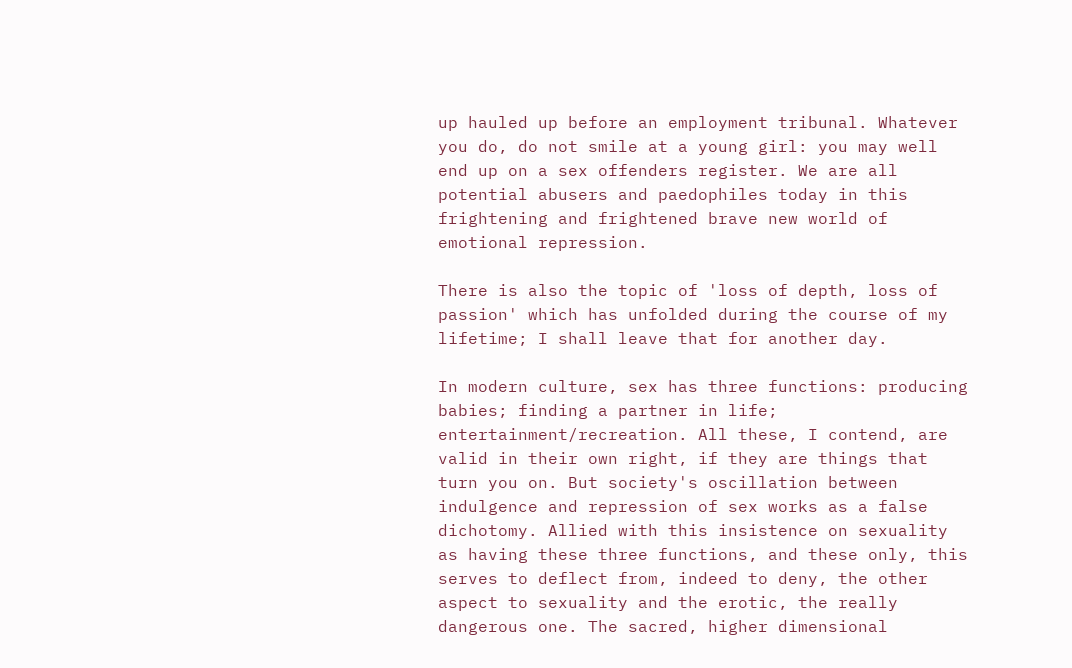up hauled up before an employment tribunal. Whatever you do, do not smile at a young girl: you may well end up on a sex offenders register. We are all potential abusers and paedophiles today in this frightening and frightened brave new world of emotional repression.

There is also the topic of 'loss of depth, loss of passion' which has unfolded during the course of my lifetime; I shall leave that for another day.

In modern culture, sex has three functions: producing babies; finding a partner in life; entertainment/recreation. All these, I contend, are valid in their own right, if they are things that turn you on. But society's oscillation between indulgence and repression of sex works as a false dichotomy. Allied with this insistence on sexuality as having these three functions, and these only, this serves to deflect from, indeed to deny, the other aspect to sexuality and the erotic, the really dangerous one. The sacred, higher dimensional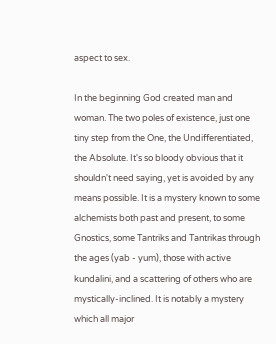aspect to sex.

In the beginning God created man and woman. The two poles of existence, just one tiny step from the One, the Undifferentiated, the Absolute. It's so bloody obvious that it shouldn't need saying, yet is avoided by any means possible. It is a mystery known to some alchemists both past and present, to some Gnostics, some Tantriks and Tantrikas through the ages (yab - yum), those with active kundalini, and a scattering of others who are mystically-inclined. It is notably a mystery which all major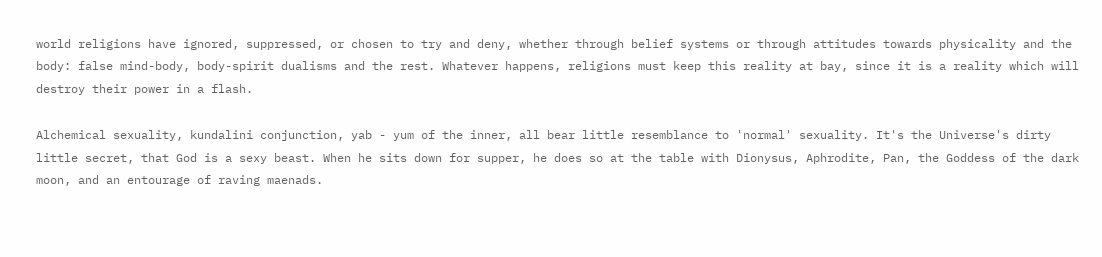world religions have ignored, suppressed, or chosen to try and deny, whether through belief systems or through attitudes towards physicality and the body: false mind-body, body-spirit dualisms and the rest. Whatever happens, religions must keep this reality at bay, since it is a reality which will destroy their power in a flash.

Alchemical sexuality, kundalini conjunction, yab - yum of the inner, all bear little resemblance to 'normal' sexuality. It's the Universe's dirty little secret, that God is a sexy beast. When he sits down for supper, he does so at the table with Dionysus, Aphrodite, Pan, the Goddess of the dark moon, and an entourage of raving maenads.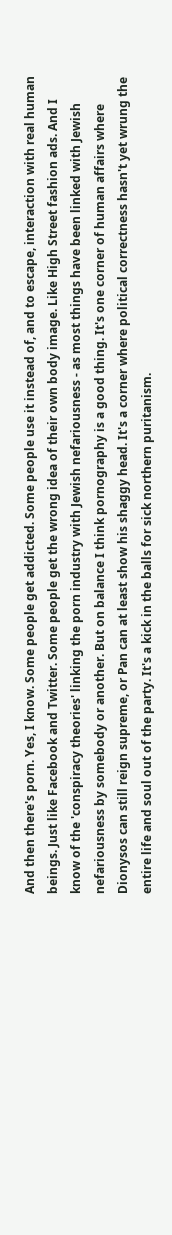And then there's porn. Yes, I know. Some people get addicted. Some people use it instead of, and to escape, interaction with real human beings. Just like Facebook and Twitter. Some people get the wrong idea of their own body image. Like High Street fashion ads. And I know of the 'conspiracy theories' linking the porn industry with Jewish nefariousness - as most things have been linked with Jewish nefariousness by somebody or another. But on balance I think pornography is a good thing. It's one corner of human affairs where Dionysos can still reign supreme, or Pan can at least show his shaggy head. It's a corner where political correctness hasn't yet wrung the entire life and soul out of the party. It's a kick in the balls for sick northern puritanism.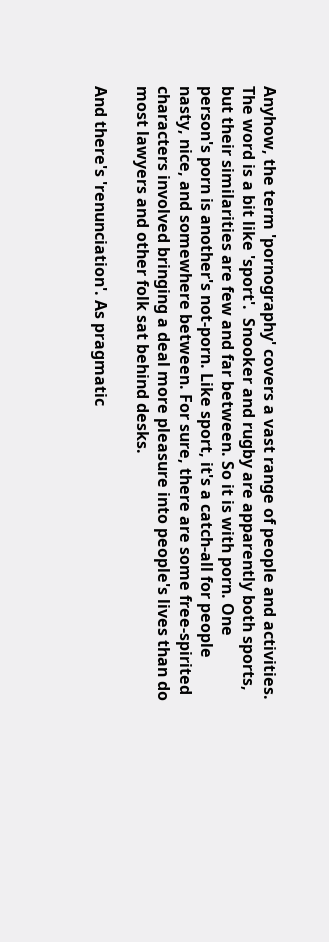Anyhow, the term 'pornography' covers a vast range of people and activities. The word is a bit like 'sport'.  Snooker and rugby are apparently both sports, but their similarities are few and far between. So it is with porn. One person's porn is another's not-porn. Like sport, it's a catch-all for people nasty, nice, and somewhere between. For sure, there are some free-spirited characters involved bringing a deal more pleasure into people's lives than do most lawyers and other folk sat behind desks.

And there's 'renunciation'. As pragmatic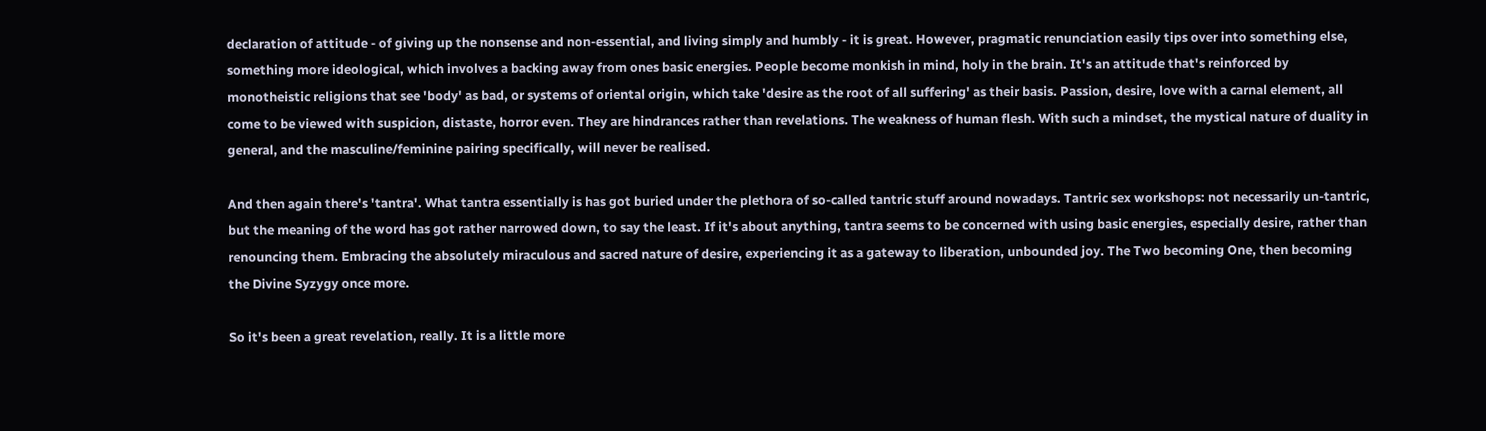declaration of attitude - of giving up the nonsense and non-essential, and living simply and humbly - it is great. However, pragmatic renunciation easily tips over into something else, something more ideological, which involves a backing away from ones basic energies. People become monkish in mind, holy in the brain. It's an attitude that's reinforced by monotheistic religions that see 'body' as bad, or systems of oriental origin, which take 'desire as the root of all suffering' as their basis. Passion, desire, love with a carnal element, all come to be viewed with suspicion, distaste, horror even. They are hindrances rather than revelations. The weakness of human flesh. With such a mindset, the mystical nature of duality in general, and the masculine/feminine pairing specifically, will never be realised.

And then again there's 'tantra'. What tantra essentially is has got buried under the plethora of so-called tantric stuff around nowadays. Tantric sex workshops: not necessarily un-tantric, but the meaning of the word has got rather narrowed down, to say the least. If it's about anything, tantra seems to be concerned with using basic energies, especially desire, rather than renouncing them. Embracing the absolutely miraculous and sacred nature of desire, experiencing it as a gateway to liberation, unbounded joy. The Two becoming One, then becoming the Divine Syzygy once more.

So it's been a great revelation, really. It is a little more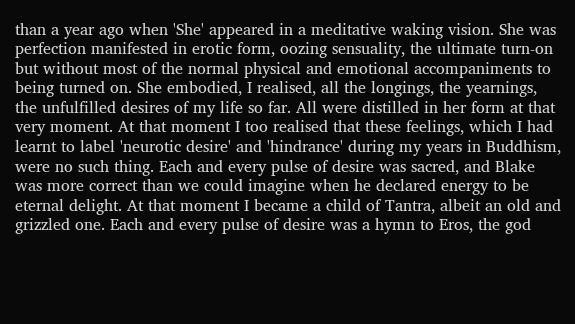than a year ago when 'She' appeared in a meditative waking vision. She was perfection manifested in erotic form, oozing sensuality, the ultimate turn-on but without most of the normal physical and emotional accompaniments to being turned on. She embodied, I realised, all the longings, the yearnings, the unfulfilled desires of my life so far. All were distilled in her form at that very moment. At that moment I too realised that these feelings, which I had learnt to label 'neurotic desire' and 'hindrance' during my years in Buddhism, were no such thing. Each and every pulse of desire was sacred, and Blake was more correct than we could imagine when he declared energy to be eternal delight. At that moment I became a child of Tantra, albeit an old and grizzled one. Each and every pulse of desire was a hymn to Eros, the god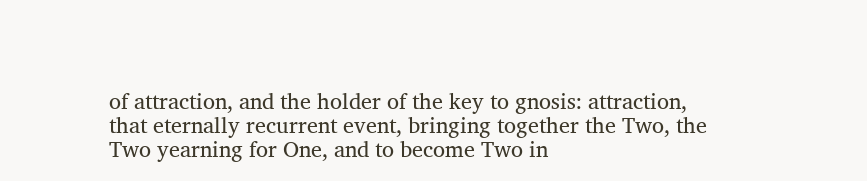of attraction, and the holder of the key to gnosis: attraction, that eternally recurrent event, bringing together the Two, the Two yearning for One, and to become Two in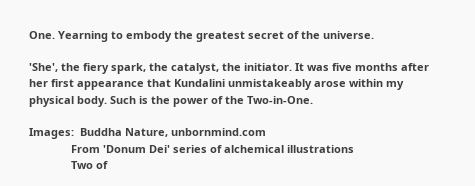One. Yearning to embody the greatest secret of the universe.

'She', the fiery spark, the catalyst, the initiator. It was five months after her first appearance that Kundalini unmistakeably arose within my physical body. Such is the power of the Two-in-One.

Images:  Buddha Nature, unbornmind.com
              From 'Donum Dei' series of alchemical illustrations
              Two of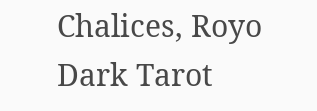Chalices, Royo Dark Tarot